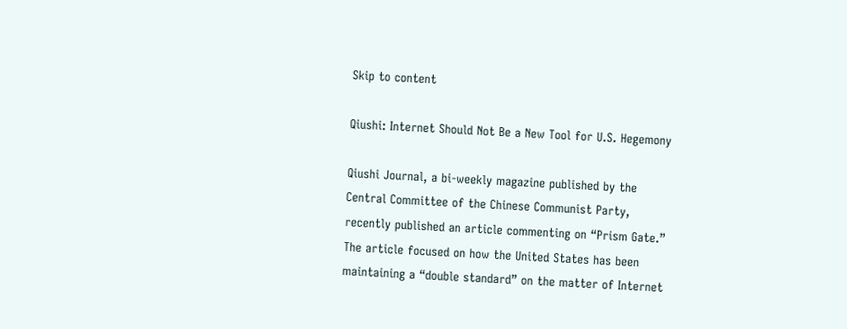Skip to content

Qiushi: Internet Should Not Be a New Tool for U.S. Hegemony

Qiushi Journal, a bi-weekly magazine published by the Central Committee of the Chinese Communist Party, recently published an article commenting on “Prism Gate.” The article focused on how the United States has been maintaining a “double standard” on the matter of Internet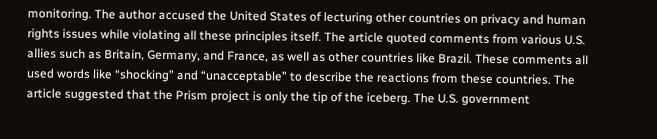monitoring. The author accused the United States of lecturing other countries on privacy and human rights issues while violating all these principles itself. The article quoted comments from various U.S. allies such as Britain, Germany, and France, as well as other countries like Brazil. These comments all used words like “shocking” and “unacceptable” to describe the reactions from these countries. The article suggested that the Prism project is only the tip of the iceberg. The U.S. government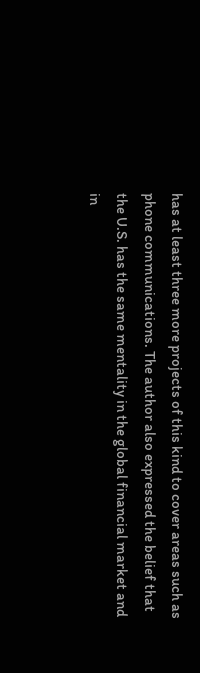has at least three more projects of this kind to cover areas such as phone communications. The author also expressed the belief that the U.S. has the same mentality in the global financial market and in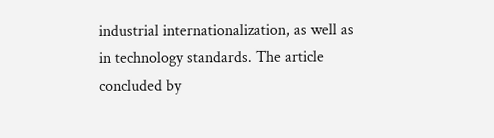industrial internationalization, as well as in technology standards. The article concluded by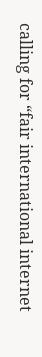calling for “fair international internet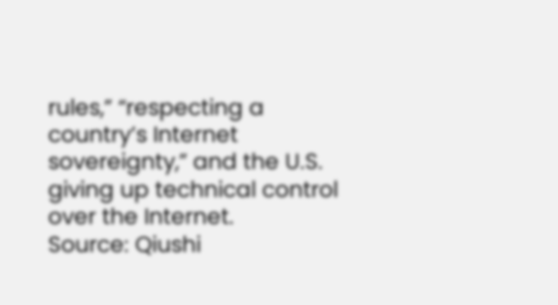rules,” “respecting a country’s Internet sovereignty,” and the U.S. giving up technical control over the Internet.
Source: Qiushi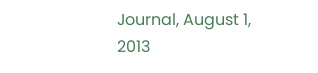Journal, August 1, 2013